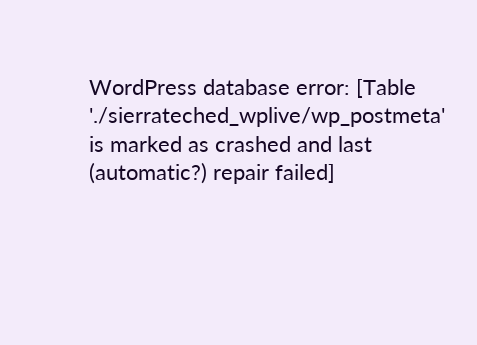WordPress database error: [Table './sierrateched_wplive/wp_postmeta' is marked as crashed and last (automatic?) repair failed]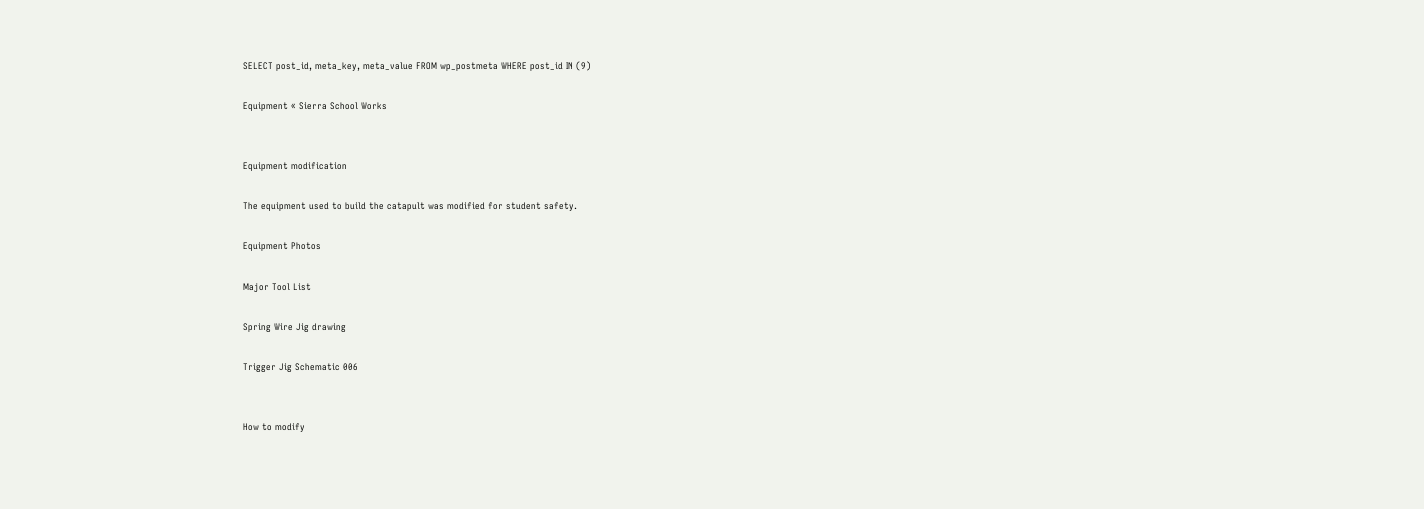SELECT post_id, meta_key, meta_value FROM wp_postmeta WHERE post_id IN (9)

Equipment « Sierra School Works


Equipment modification

The equipment used to build the catapult was modified for student safety.

Equipment Photos

Major Tool List

Spring Wire Jig drawing

Trigger Jig Schematic 006


How to modify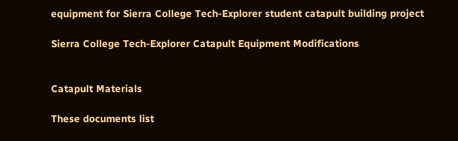equipment for Sierra College Tech-Explorer student catapult building project

Sierra College Tech-Explorer Catapult Equipment Modifications


Catapult Materials

These documents list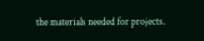the materials needed for projects.